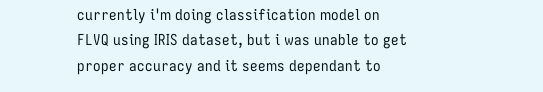currently i'm doing classification model on FLVQ using IRIS dataset, but i was unable to get proper accuracy and it seems dependant to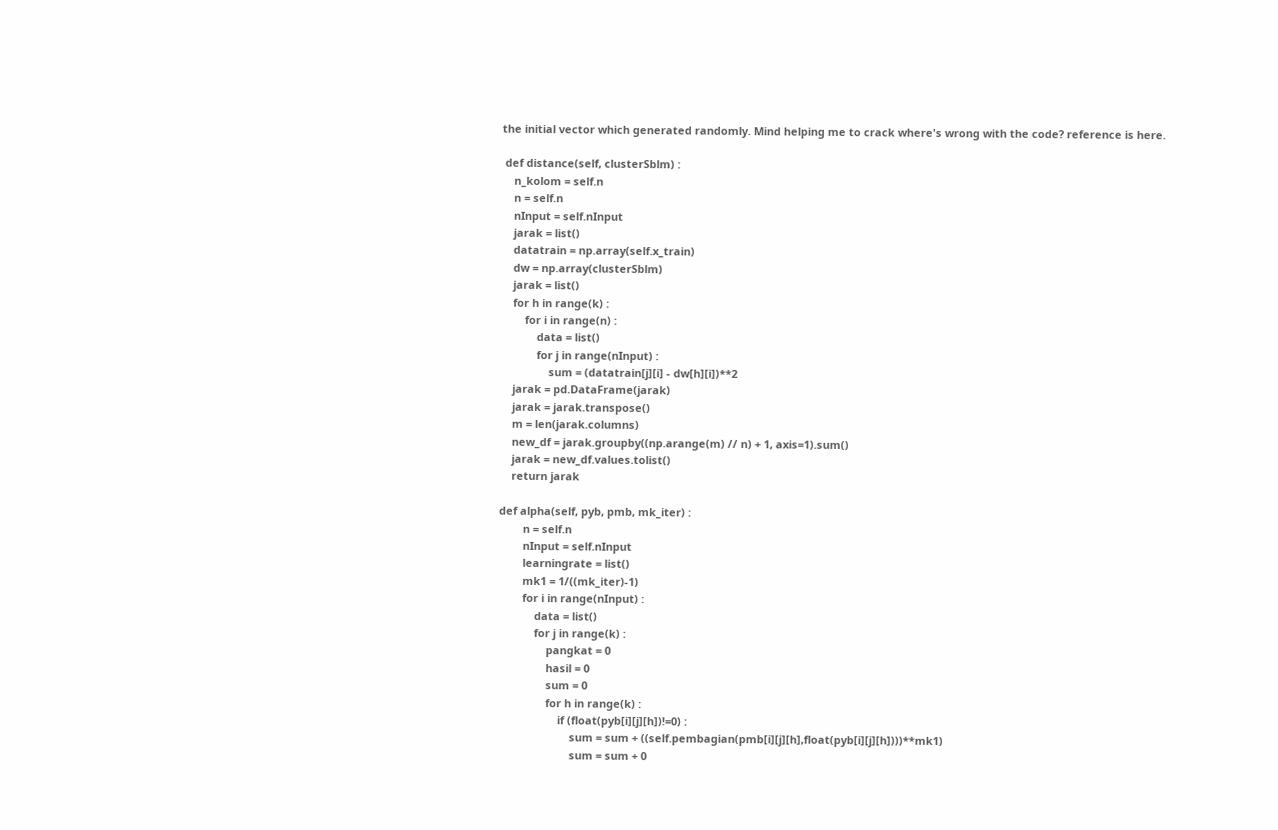the initial vector which generated randomly. Mind helping me to crack where's wrong with the code? reference is here.

 def distance(self, clusterSblm) :
    n_kolom = self.n
    n = self.n
    nInput = self.nInput
    jarak = list()
    datatrain = np.array(self.x_train)
    dw = np.array(clusterSblm)
    jarak = list()
    for h in range(k) :
        for i in range(n) :
            data = list()
            for j in range(nInput) :
                sum = (datatrain[j][i] - dw[h][i])**2
    jarak = pd.DataFrame(jarak)
    jarak = jarak.transpose()
    m = len(jarak.columns)
    new_df = jarak.groupby((np.arange(m) // n) + 1, axis=1).sum()
    jarak = new_df.values.tolist()
    return jarak

def alpha(self, pyb, pmb, mk_iter) :
        n = self.n
        nInput = self.nInput
        learningrate = list()
        mk1 = 1/((mk_iter)-1)
        for i in range(nInput) :
            data = list()
            for j in range(k) :
                pangkat = 0
                hasil = 0
                sum = 0
                for h in range(k) :
                    if (float(pyb[i][j][h])!=0) :
                        sum = sum + ((self.pembagian(pmb[i][j][h],float(pyb[i][j][h])))**mk1)
                        sum = sum + 0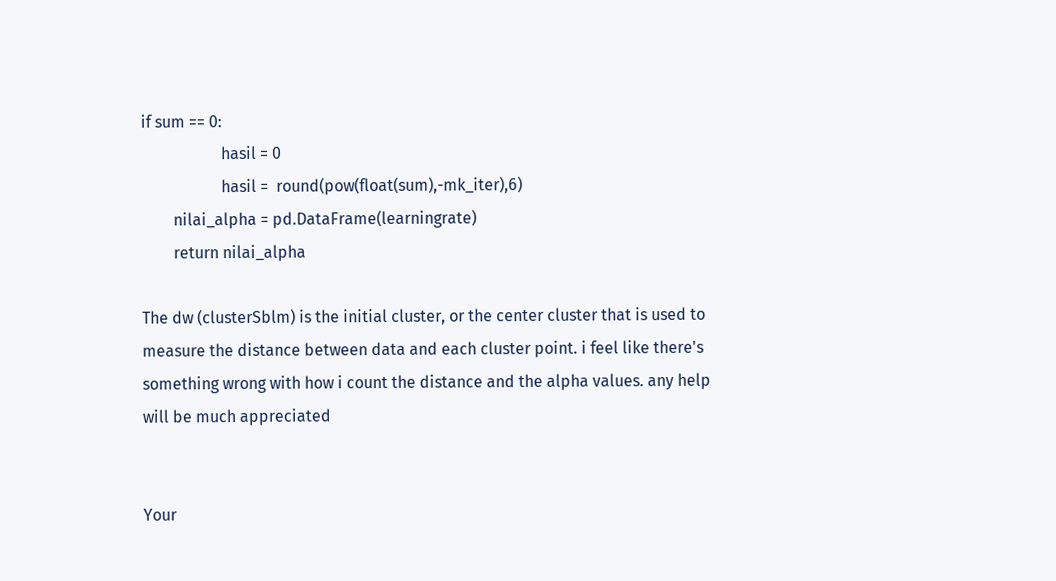if sum == 0:
                    hasil = 0
                    hasil =  round(pow(float(sum),-mk_iter),6)
        nilai_alpha = pd.DataFrame(learningrate)
        return nilai_alpha

The dw (clusterSblm) is the initial cluster, or the center cluster that is used to measure the distance between data and each cluster point. i feel like there's something wrong with how i count the distance and the alpha values. any help will be much appreciated


Your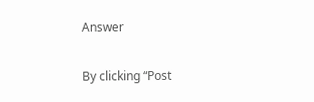Answer

By clicking “Post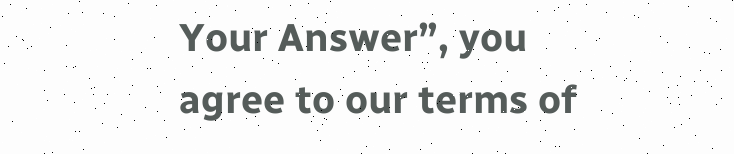Your Answer”, you agree to our terms of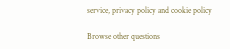service, privacy policy and cookie policy

Browse other questions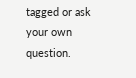tagged or ask your own question.